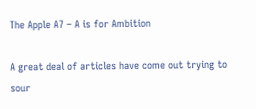The Apple A7 – A is for Ambition

A great deal of articles have come out trying to sour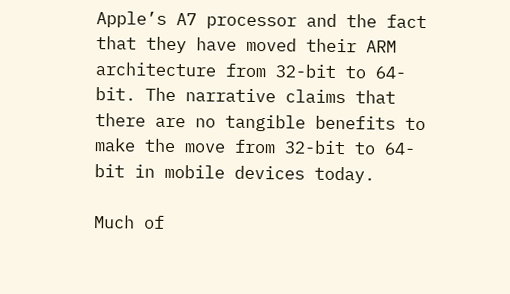Apple’s A7 processor and the fact that they have moved their ARM architecture from 32-bit to 64-bit. The narrative claims that there are no tangible benefits to make the move from 32-bit to 64-bit in mobile devices today.

Much of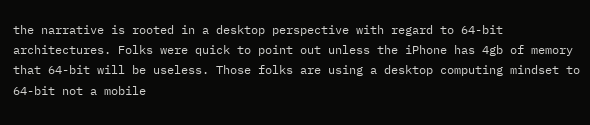the narrative is rooted in a desktop perspective with regard to 64-bit architectures. Folks were quick to point out unless the iPhone has 4gb of memory that 64-bit will be useless. Those folks are using a desktop computing mindset to 64-bit not a mobile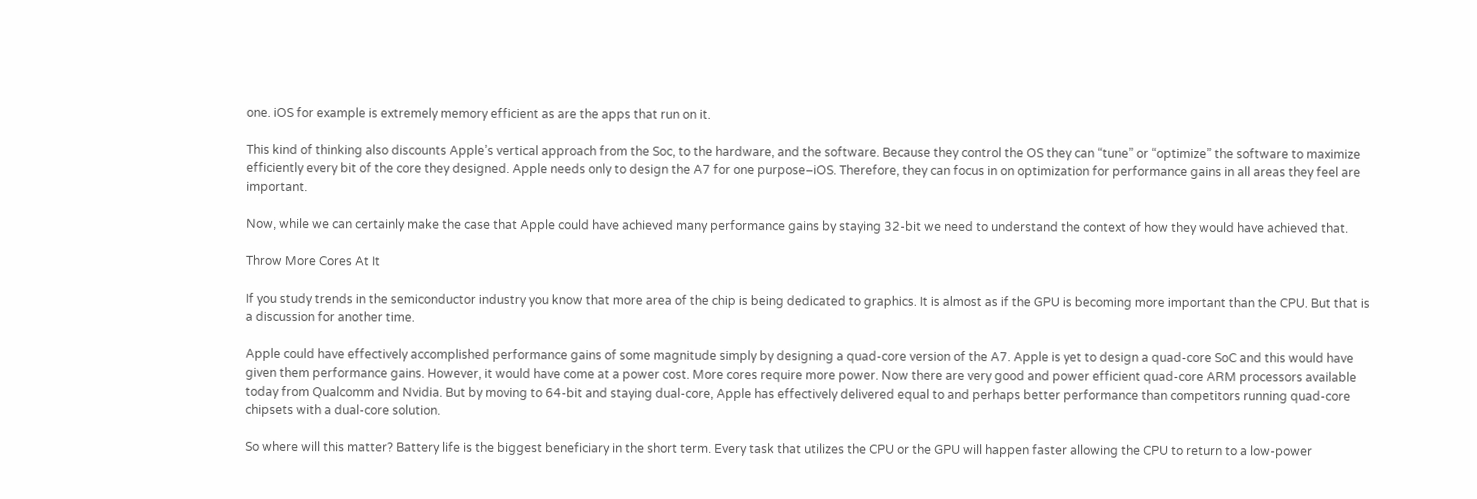one. iOS for example is extremely memory efficient as are the apps that run on it.

This kind of thinking also discounts Apple’s vertical approach from the Soc, to the hardware, and the software. Because they control the OS they can “tune” or “optimize” the software to maximize efficiently every bit of the core they designed. Apple needs only to design the A7 for one purpose–iOS. Therefore, they can focus in on optimization for performance gains in all areas they feel are important.

Now, while we can certainly make the case that Apple could have achieved many performance gains by staying 32-bit we need to understand the context of how they would have achieved that.

Throw More Cores At It

If you study trends in the semiconductor industry you know that more area of the chip is being dedicated to graphics. It is almost as if the GPU is becoming more important than the CPU. But that is a discussion for another time.

Apple could have effectively accomplished performance gains of some magnitude simply by designing a quad-core version of the A7. Apple is yet to design a quad-core SoC and this would have given them performance gains. However, it would have come at a power cost. More cores require more power. Now there are very good and power efficient quad-core ARM processors available today from Qualcomm and Nvidia. But by moving to 64-bit and staying dual-core, Apple has effectively delivered equal to and perhaps better performance than competitors running quad-core chipsets with a dual-core solution.

So where will this matter? Battery life is the biggest beneficiary in the short term. Every task that utilizes the CPU or the GPU will happen faster allowing the CPU to return to a low-power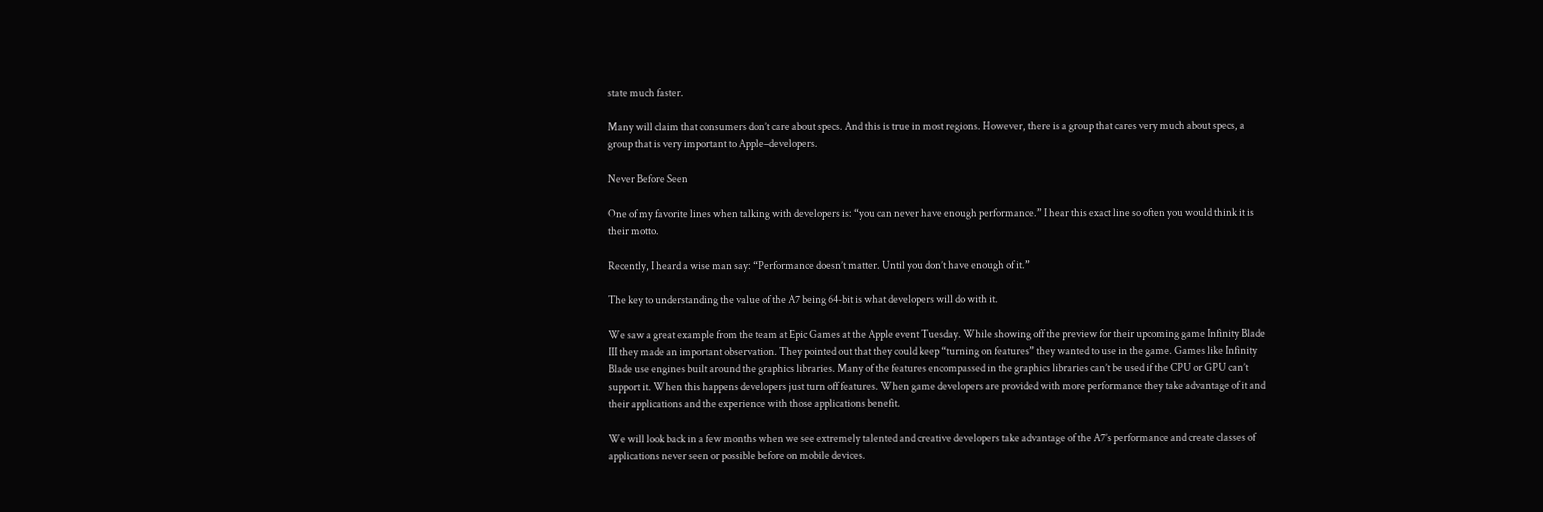state much faster.

Many will claim that consumers don’t care about specs. And this is true in most regions. However, there is a group that cares very much about specs, a group that is very important to Apple–developers.

Never Before Seen

One of my favorite lines when talking with developers is: “you can never have enough performance.” I hear this exact line so often you would think it is their motto.

Recently, I heard a wise man say: “Performance doesn’t matter. Until you don’t have enough of it.”

The key to understanding the value of the A7 being 64-bit is what developers will do with it.

We saw a great example from the team at Epic Games at the Apple event Tuesday. While showing off the preview for their upcoming game Infinity Blade III they made an important observation. They pointed out that they could keep “turning on features” they wanted to use in the game. Games like Infinity Blade use engines built around the graphics libraries. Many of the features encompassed in the graphics libraries can’t be used if the CPU or GPU can’t support it. When this happens developers just turn off features. When game developers are provided with more performance they take advantage of it and their applications and the experience with those applications benefit.

We will look back in a few months when we see extremely talented and creative developers take advantage of the A7’s performance and create classes of applications never seen or possible before on mobile devices.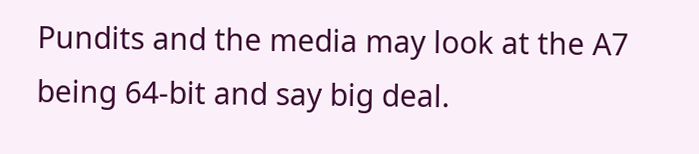Pundits and the media may look at the A7 being 64-bit and say big deal.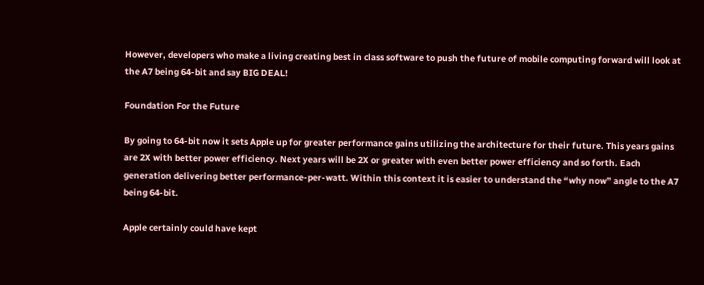However, developers who make a living creating best in class software to push the future of mobile computing forward will look at the A7 being 64-bit and say BIG DEAL!

Foundation For the Future

By going to 64-bit now it sets Apple up for greater performance gains utilizing the architecture for their future. This years gains are 2X with better power efficiency. Next years will be 2X or greater with even better power efficiency and so forth. Each generation delivering better performance-per-watt. Within this context it is easier to understand the “why now” angle to the A7 being 64-bit.

Apple certainly could have kept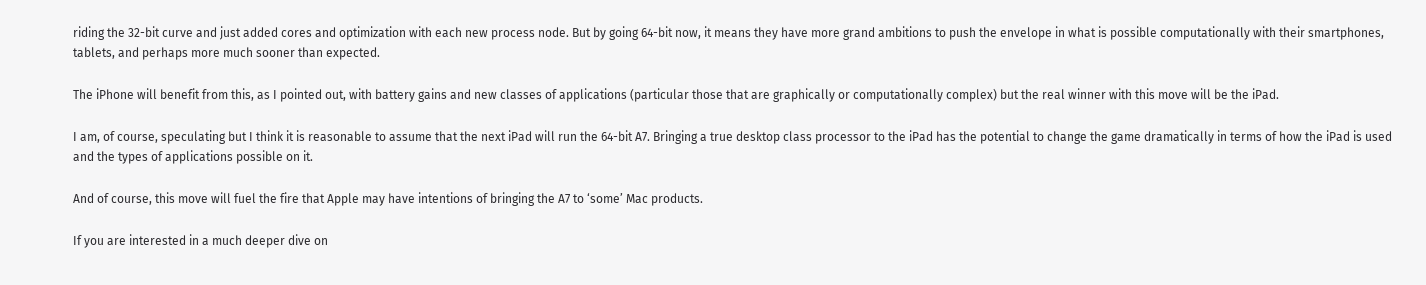riding the 32-bit curve and just added cores and optimization with each new process node. But by going 64-bit now, it means they have more grand ambitions to push the envelope in what is possible computationally with their smartphones, tablets, and perhaps more much sooner than expected.

The iPhone will benefit from this, as I pointed out, with battery gains and new classes of applications (particular those that are graphically or computationally complex) but the real winner with this move will be the iPad.

I am, of course, speculating but I think it is reasonable to assume that the next iPad will run the 64-bit A7. Bringing a true desktop class processor to the iPad has the potential to change the game dramatically in terms of how the iPad is used and the types of applications possible on it.

And of course, this move will fuel the fire that Apple may have intentions of bringing the A7 to ‘some’ Mac products.

If you are interested in a much deeper dive on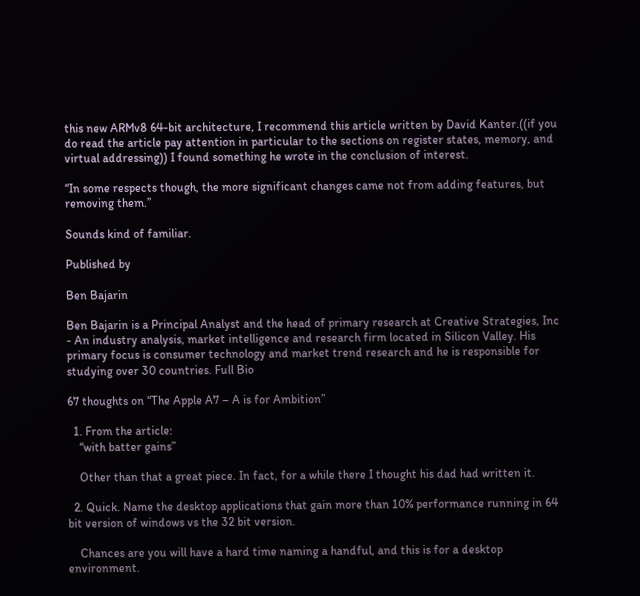this new ARMv8 64-bit architecture, I recommend this article written by David Kanter.((if you do read the article pay attention in particular to the sections on register states, memory, and virtual addressing)) I found something he wrote in the conclusion of interest.

“In some respects though, the more significant changes came not from adding features, but removing them.”

Sounds kind of familiar.

Published by

Ben Bajarin

Ben Bajarin is a Principal Analyst and the head of primary research at Creative Strategies, Inc - An industry analysis, market intelligence and research firm located in Silicon Valley. His primary focus is consumer technology and market trend research and he is responsible for studying over 30 countries. Full Bio

67 thoughts on “The Apple A7 – A is for Ambition”

  1. From the article:
    “with batter gains”

    Other than that a great piece. In fact, for a while there I thought his dad had written it.

  2. Quick. Name the desktop applications that gain more than 10% performance running in 64 bit version of windows vs the 32 bit version.

    Chances are you will have a hard time naming a handful, and this is for a desktop environment.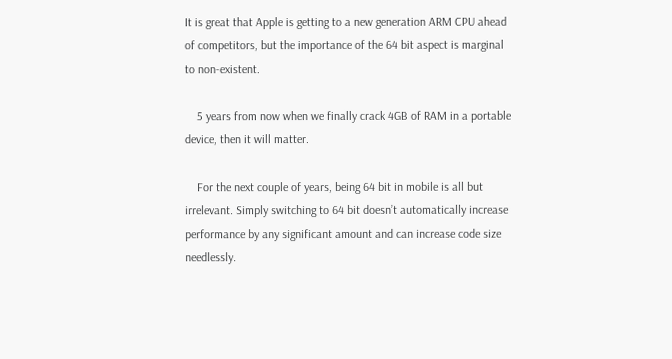It is great that Apple is getting to a new generation ARM CPU ahead of competitors, but the importance of the 64 bit aspect is marginal to non-existent.

    5 years from now when we finally crack 4GB of RAM in a portable device, then it will matter.

    For the next couple of years, being 64 bit in mobile is all but irrelevant. Simply switching to 64 bit doesn’t automatically increase performance by any significant amount and can increase code size needlessly.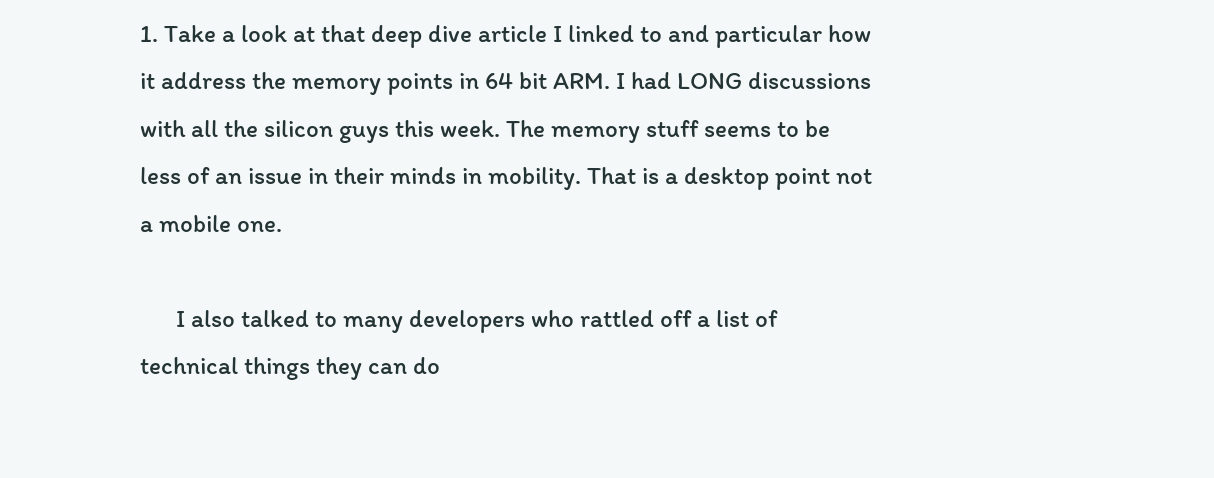1. Take a look at that deep dive article I linked to and particular how it address the memory points in 64 bit ARM. I had LONG discussions with all the silicon guys this week. The memory stuff seems to be less of an issue in their minds in mobility. That is a desktop point not a mobile one.

      I also talked to many developers who rattled off a list of technical things they can do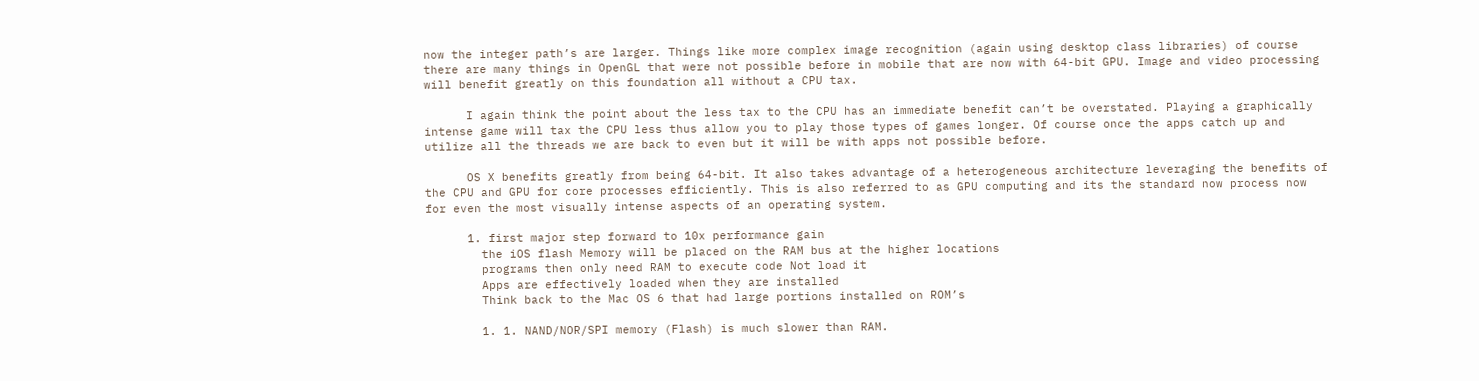now the integer path’s are larger. Things like more complex image recognition (again using desktop class libraries) of course there are many things in OpenGL that were not possible before in mobile that are now with 64-bit GPU. Image and video processing will benefit greatly on this foundation all without a CPU tax.

      I again think the point about the less tax to the CPU has an immediate benefit can’t be overstated. Playing a graphically intense game will tax the CPU less thus allow you to play those types of games longer. Of course once the apps catch up and utilize all the threads we are back to even but it will be with apps not possible before.

      OS X benefits greatly from being 64-bit. It also takes advantage of a heterogeneous architecture leveraging the benefits of the CPU and GPU for core processes efficiently. This is also referred to as GPU computing and its the standard now process now for even the most visually intense aspects of an operating system.

      1. first major step forward to 10x performance gain
        the iOS flash Memory will be placed on the RAM bus at the higher locations
        programs then only need RAM to execute code Not load it
        Apps are effectively loaded when they are installed
        Think back to the Mac OS 6 that had large portions installed on ROM’s

        1. 1. NAND/NOR/SPI memory (Flash) is much slower than RAM.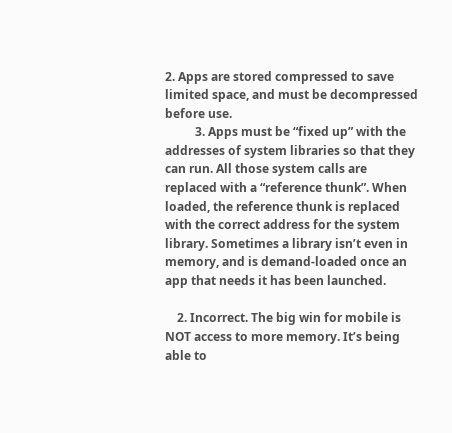2. Apps are stored compressed to save limited space, and must be decompressed before use.
          3. Apps must be “fixed up” with the addresses of system libraries so that they can run. All those system calls are replaced with a “reference thunk”. When loaded, the reference thunk is replaced with the correct address for the system library. Sometimes a library isn’t even in memory, and is demand-loaded once an app that needs it has been launched.

    2. Incorrect. The big win for mobile is NOT access to more memory. It’s being able to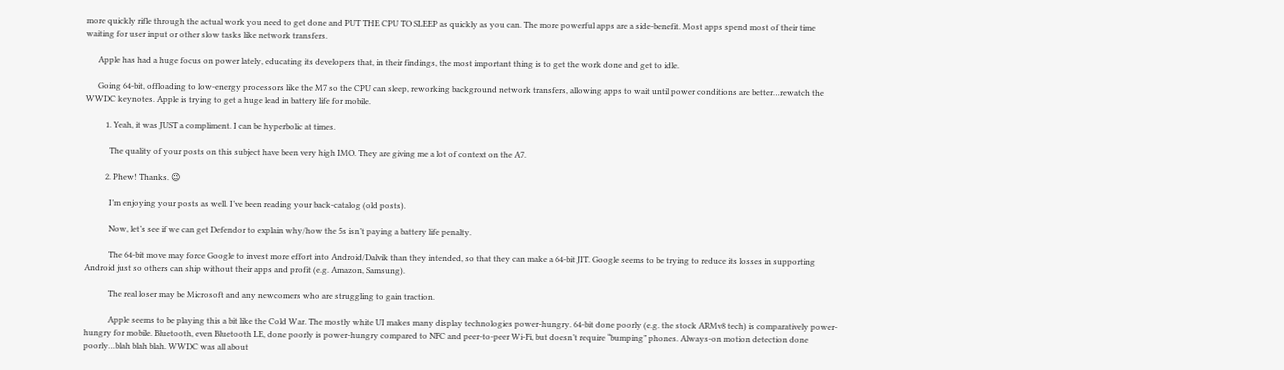more quickly rifle through the actual work you need to get done and PUT THE CPU TO SLEEP as quickly as you can. The more powerful apps are a side-benefit. Most apps spend most of their time waiting for user input or other slow tasks like network transfers.

      Apple has had a huge focus on power lately, educating its developers that, in their findings, the most important thing is to get the work done and get to idle.

      Going 64-bit, offloading to low-energy processors like the M7 so the CPU can sleep, reworking background network transfers, allowing apps to wait until power conditions are better…rewatch the WWDC keynotes. Apple is trying to get a huge lead in battery life for mobile.

          1. Yeah, it was JUST a compliment. I can be hyperbolic at times.

            The quality of your posts on this subject have been very high IMO. They are giving me a lot of context on the A7.

          2. Phew! Thanks. 😉

            I’m enjoying your posts as well. I’ve been reading your back-catalog (old posts).

            Now, let’s see if we can get Defendor to explain why/how the 5s isn’t paying a battery life penalty.

            The 64-bit move may force Google to invest more effort into Android/Dalvik than they intended, so that they can make a 64-bit JIT. Google seems to be trying to reduce its losses in supporting Android just so others can ship without their apps and profit (e.g. Amazon, Samsung).

            The real loser may be Microsoft and any newcomers who are struggling to gain traction.

            Apple seems to be playing this a bit like the Cold War. The mostly white UI makes many display technologies power-hungry. 64-bit done poorly (e.g. the stock ARMv8 tech) is comparatively power-hungry for mobile. Bluetooth, even Bluetooth LE, done poorly is power-hungry compared to NFC and peer-to-peer Wi-Fi, but doesn’t require “bumping” phones. Always-on motion detection done poorly…blah blah blah. WWDC was all about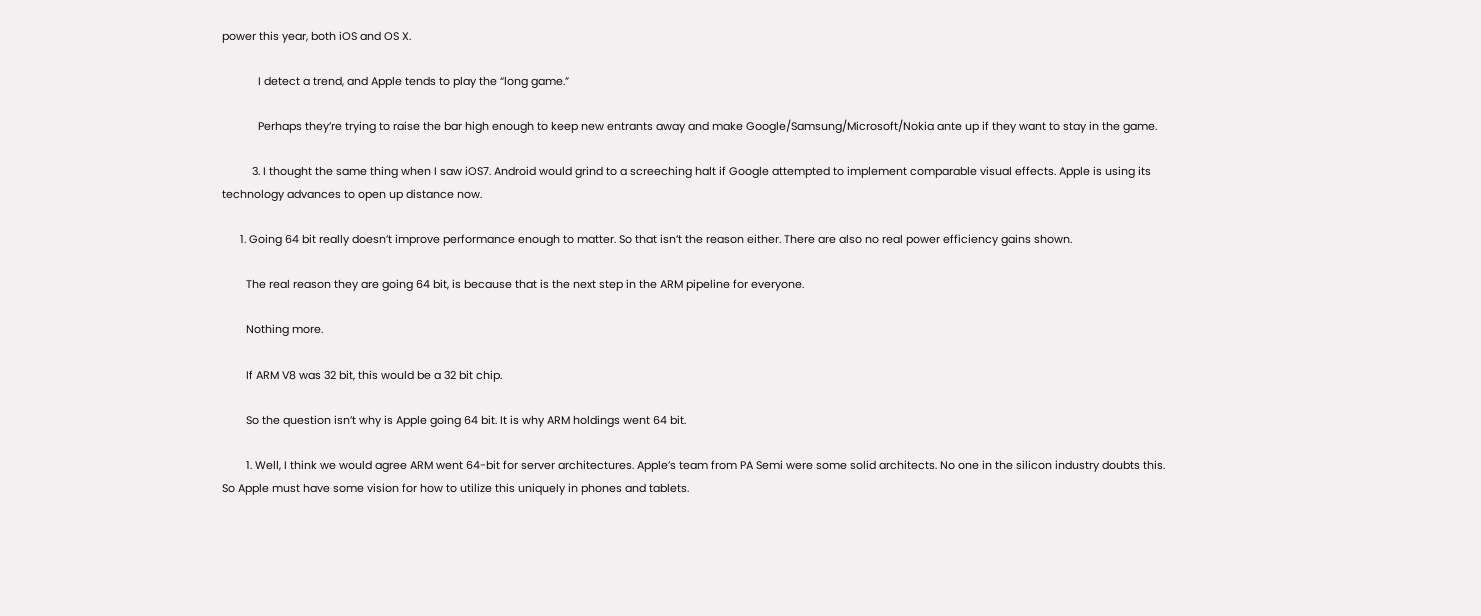power this year, both iOS and OS X.

            I detect a trend, and Apple tends to play the “long game.”

            Perhaps they’re trying to raise the bar high enough to keep new entrants away and make Google/Samsung/Microsoft/Nokia ante up if they want to stay in the game.

          3. I thought the same thing when I saw iOS7. Android would grind to a screeching halt if Google attempted to implement comparable visual effects. Apple is using its technology advances to open up distance now.

      1. Going 64 bit really doesn’t improve performance enough to matter. So that isn’t the reason either. There are also no real power efficiency gains shown.

        The real reason they are going 64 bit, is because that is the next step in the ARM pipeline for everyone.

        Nothing more.

        If ARM V8 was 32 bit, this would be a 32 bit chip.

        So the question isn’t why is Apple going 64 bit. It is why ARM holdings went 64 bit.

        1. Well, I think we would agree ARM went 64-bit for server architectures. Apple’s team from PA Semi were some solid architects. No one in the silicon industry doubts this. So Apple must have some vision for how to utilize this uniquely in phones and tablets.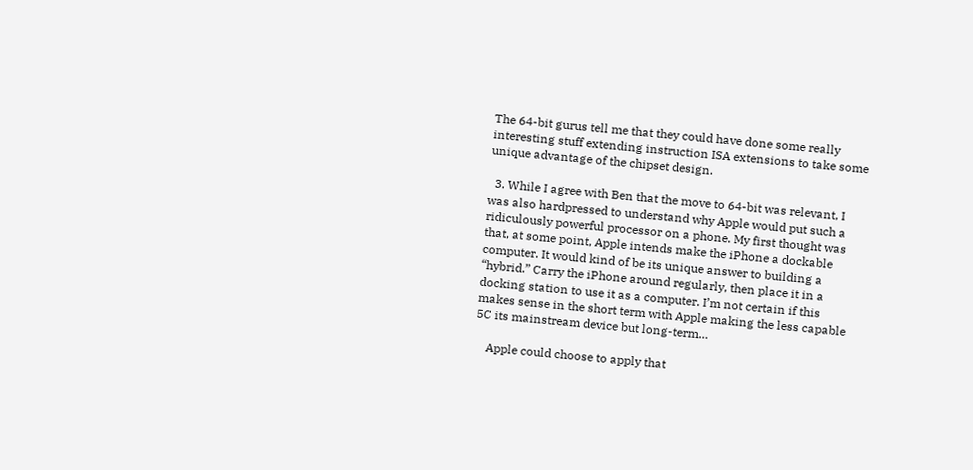The 64-bit gurus tell me that they could have done some really interesting stuff extending instruction ISA extensions to take some unique advantage of the chipset design.

  3. While I agree with Ben that the move to 64-bit was relevant, I was also hardpressed to understand why Apple would put such a ridiculously powerful processor on a phone. My first thought was that, at some point, Apple intends make the iPhone a dockable computer. It would kind of be its unique answer to building a “hybrid.” Carry the iPhone around regularly, then place it in a docking station to use it as a computer. I’m not certain if this makes sense in the short term with Apple making the less capable 5C its mainstream device but long-term…

    Apple could choose to apply that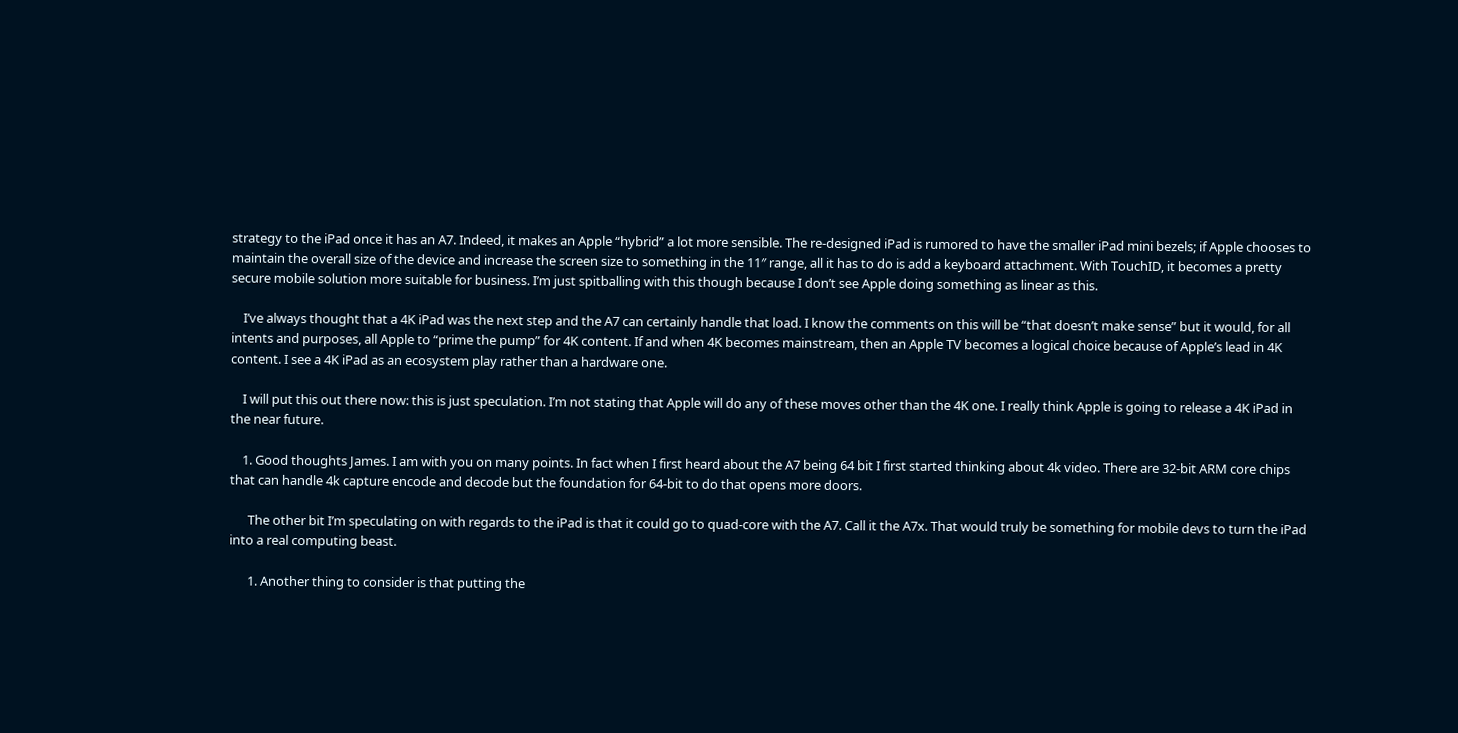strategy to the iPad once it has an A7. Indeed, it makes an Apple “hybrid” a lot more sensible. The re-designed iPad is rumored to have the smaller iPad mini bezels; if Apple chooses to maintain the overall size of the device and increase the screen size to something in the 11″ range, all it has to do is add a keyboard attachment. With TouchID, it becomes a pretty secure mobile solution more suitable for business. I’m just spitballing with this though because I don’t see Apple doing something as linear as this.

    I’ve always thought that a 4K iPad was the next step and the A7 can certainly handle that load. I know the comments on this will be “that doesn’t make sense” but it would, for all intents and purposes, all Apple to “prime the pump” for 4K content. If and when 4K becomes mainstream, then an Apple TV becomes a logical choice because of Apple’s lead in 4K content. I see a 4K iPad as an ecosystem play rather than a hardware one.

    I will put this out there now: this is just speculation. I’m not stating that Apple will do any of these moves other than the 4K one. I really think Apple is going to release a 4K iPad in the near future.

    1. Good thoughts James. I am with you on many points. In fact when I first heard about the A7 being 64 bit I first started thinking about 4k video. There are 32-bit ARM core chips that can handle 4k capture encode and decode but the foundation for 64-bit to do that opens more doors.

      The other bit I’m speculating on with regards to the iPad is that it could go to quad-core with the A7. Call it the A7x. That would truly be something for mobile devs to turn the iPad into a real computing beast.

      1. Another thing to consider is that putting the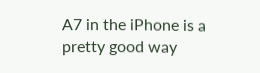A7 in the iPhone is a pretty good way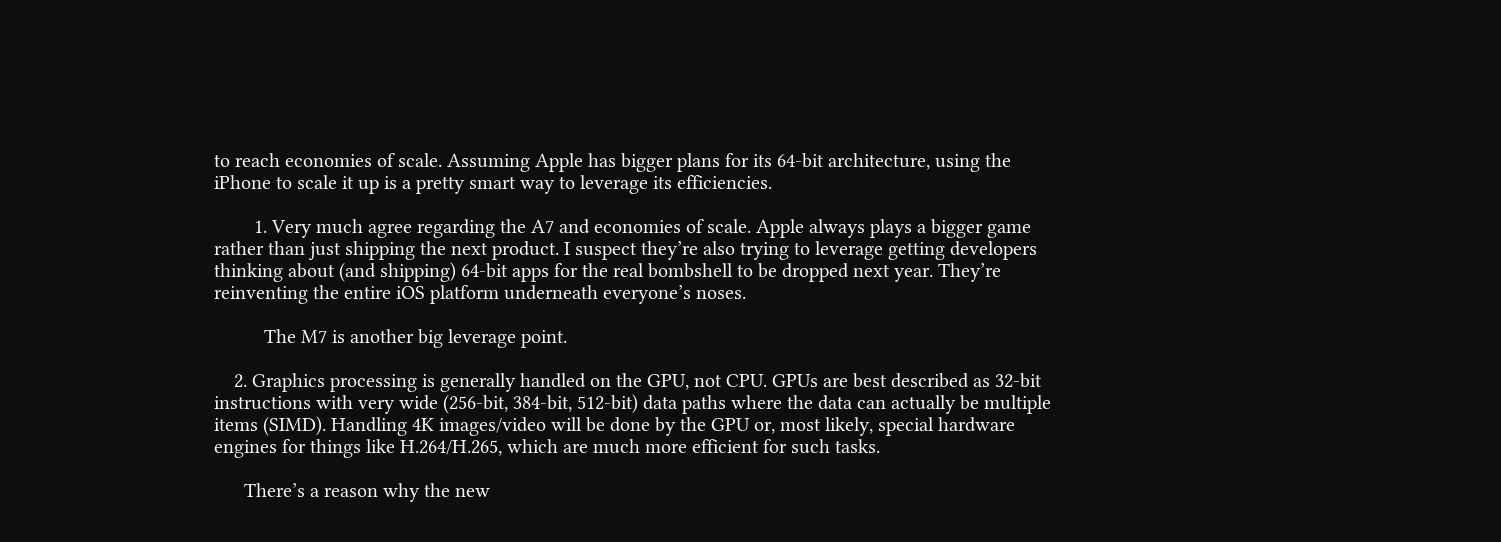to reach economies of scale. Assuming Apple has bigger plans for its 64-bit architecture, using the iPhone to scale it up is a pretty smart way to leverage its efficiencies.

        1. Very much agree regarding the A7 and economies of scale. Apple always plays a bigger game rather than just shipping the next product. I suspect they’re also trying to leverage getting developers thinking about (and shipping) 64-bit apps for the real bombshell to be dropped next year. They’re reinventing the entire iOS platform underneath everyone’s noses.

          The M7 is another big leverage point.

    2. Graphics processing is generally handled on the GPU, not CPU. GPUs are best described as 32-bit instructions with very wide (256-bit, 384-bit, 512-bit) data paths where the data can actually be multiple items (SIMD). Handling 4K images/video will be done by the GPU or, most likely, special hardware engines for things like H.264/H.265, which are much more efficient for such tasks.

      There’s a reason why the new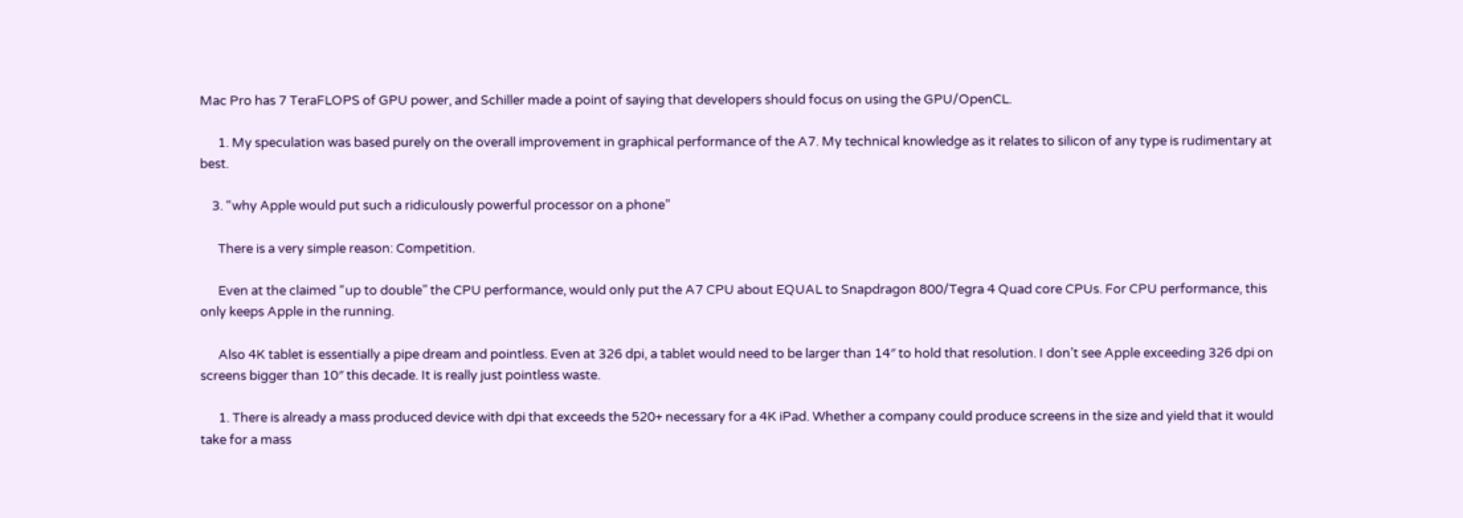Mac Pro has 7 TeraFLOPS of GPU power, and Schiller made a point of saying that developers should focus on using the GPU/OpenCL.

      1. My speculation was based purely on the overall improvement in graphical performance of the A7. My technical knowledge as it relates to silicon of any type is rudimentary at best.

    3. “why Apple would put such a ridiculously powerful processor on a phone”

      There is a very simple reason: Competition.

      Even at the claimed “up to double” the CPU performance, would only put the A7 CPU about EQUAL to Snapdragon 800/Tegra 4 Quad core CPUs. For CPU performance, this only keeps Apple in the running.

      Also 4K tablet is essentially a pipe dream and pointless. Even at 326 dpi, a tablet would need to be larger than 14″ to hold that resolution. I don’t see Apple exceeding 326 dpi on screens bigger than 10″ this decade. It is really just pointless waste.

      1. There is already a mass produced device with dpi that exceeds the 520+ necessary for a 4K iPad. Whether a company could produce screens in the size and yield that it would take for a mass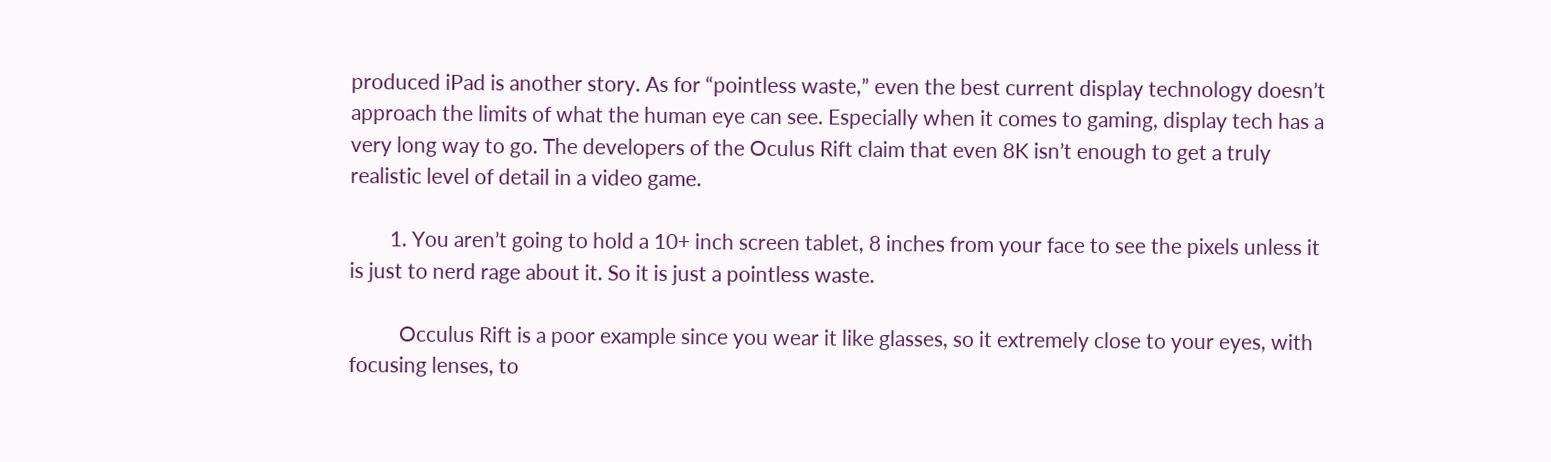produced iPad is another story. As for “pointless waste,” even the best current display technology doesn’t approach the limits of what the human eye can see. Especially when it comes to gaming, display tech has a very long way to go. The developers of the Oculus Rift claim that even 8K isn’t enough to get a truly realistic level of detail in a video game.

        1. You aren’t going to hold a 10+ inch screen tablet, 8 inches from your face to see the pixels unless it is just to nerd rage about it. So it is just a pointless waste.

          Occulus Rift is a poor example since you wear it like glasses, so it extremely close to your eyes, with focusing lenses, to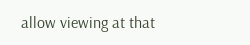allow viewing at that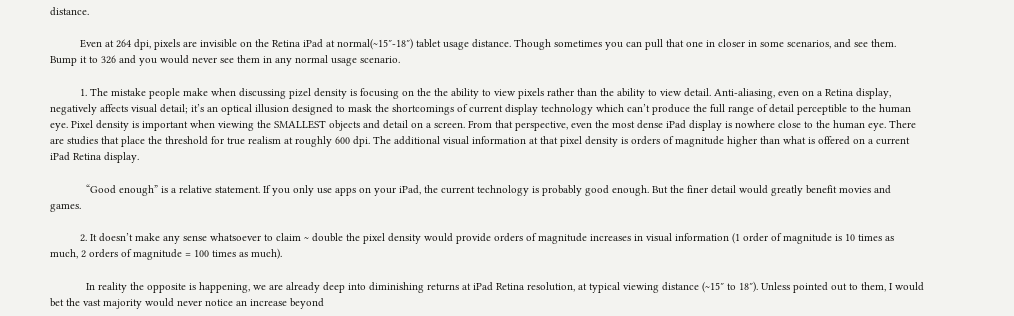distance.

          Even at 264 dpi, pixels are invisible on the Retina iPad at normal(~15″-18″) tablet usage distance. Though sometimes you can pull that one in closer in some scenarios, and see them. Bump it to 326 and you would never see them in any normal usage scenario.

          1. The mistake people make when discussing pizel density is focusing on the the ability to view pixels rather than the ability to view detail. Anti-aliasing, even on a Retina display, negatively affects visual detail; it’s an optical illusion designed to mask the shortcomings of current display technology which can’t produce the full range of detail perceptible to the human eye. Pixel density is important when viewing the SMALLEST objects and detail on a screen. From that perspective, even the most dense iPad display is nowhere close to the human eye. There are studies that place the threshold for true realism at roughly 600 dpi. The additional visual information at that pixel density is orders of magnitude higher than what is offered on a current iPad Retina display.

            “Good enough” is a relative statement. If you only use apps on your iPad, the current technology is probably good enough. But the finer detail would greatly benefit movies and games.

          2. It doesn’t make any sense whatsoever to claim ~ double the pixel density would provide orders of magnitude increases in visual information (1 order of magnitude is 10 times as much, 2 orders of magnitude = 100 times as much).

            In reality the opposite is happening, we are already deep into diminishing returns at iPad Retina resolution, at typical viewing distance (~15″ to 18″). Unless pointed out to them, I would bet the vast majority would never notice an increase beyond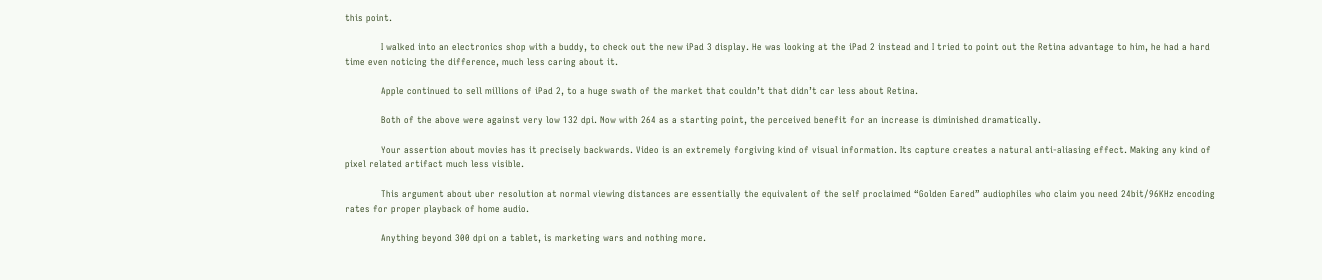this point.

            I walked into an electronics shop with a buddy, to check out the new iPad 3 display. He was looking at the iPad 2 instead and I tried to point out the Retina advantage to him, he had a hard time even noticing the difference, much less caring about it.

            Apple continued to sell millions of iPad 2, to a huge swath of the market that couldn’t that didn’t car less about Retina.

            Both of the above were against very low 132 dpi. Now with 264 as a starting point, the perceived benefit for an increase is diminished dramatically.

            Your assertion about movies has it precisely backwards. Video is an extremely forgiving kind of visual information. Its capture creates a natural anti-aliasing effect. Making any kind of pixel related artifact much less visible.

            This argument about uber resolution at normal viewing distances are essentially the equivalent of the self proclaimed “Golden Eared” audiophiles who claim you need 24bit/96KHz encoding rates for proper playback of home audio.

            Anything beyond 300 dpi on a tablet, is marketing wars and nothing more.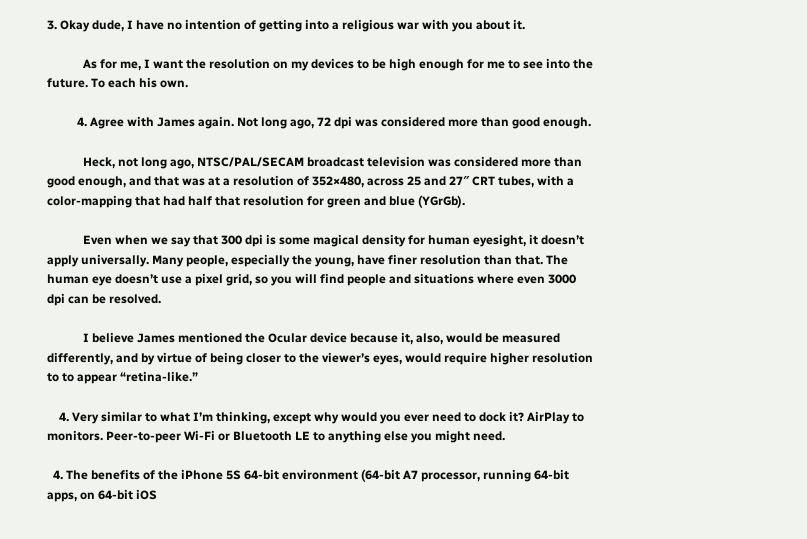3. Okay dude, I have no intention of getting into a religious war with you about it.

            As for me, I want the resolution on my devices to be high enough for me to see into the future. To each his own.

          4. Agree with James again. Not long ago, 72 dpi was considered more than good enough.

            Heck, not long ago, NTSC/PAL/SECAM broadcast television was considered more than good enough, and that was at a resolution of 352×480, across 25 and 27″ CRT tubes, with a color-mapping that had half that resolution for green and blue (YGrGb).

            Even when we say that 300 dpi is some magical density for human eyesight, it doesn’t apply universally. Many people, especially the young, have finer resolution than that. The human eye doesn’t use a pixel grid, so you will find people and situations where even 3000 dpi can be resolved.

            I believe James mentioned the Ocular device because it, also, would be measured differently, and by virtue of being closer to the viewer’s eyes, would require higher resolution to to appear “retina-like.”

    4. Very similar to what I’m thinking, except why would you ever need to dock it? AirPlay to monitors. Peer-to-peer Wi-Fi or Bluetooth LE to anything else you might need.

  4. The benefits of the iPhone 5S 64-bit environment (64-bit A7 processor, running 64-bit apps, on 64-bit iOS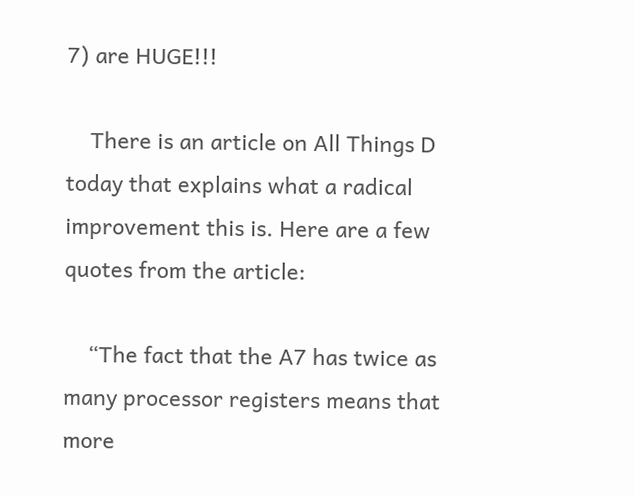7) are HUGE!!!

    There is an article on All Things D today that explains what a radical improvement this is. Here are a few quotes from the article:

    “The fact that the A7 has twice as many processor registers means that more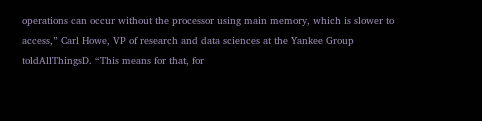operations can occur without the processor using main memory, which is slower to access,” Carl Howe, VP of research and data sciences at the Yankee Group toldAllThingsD. “This means for that, for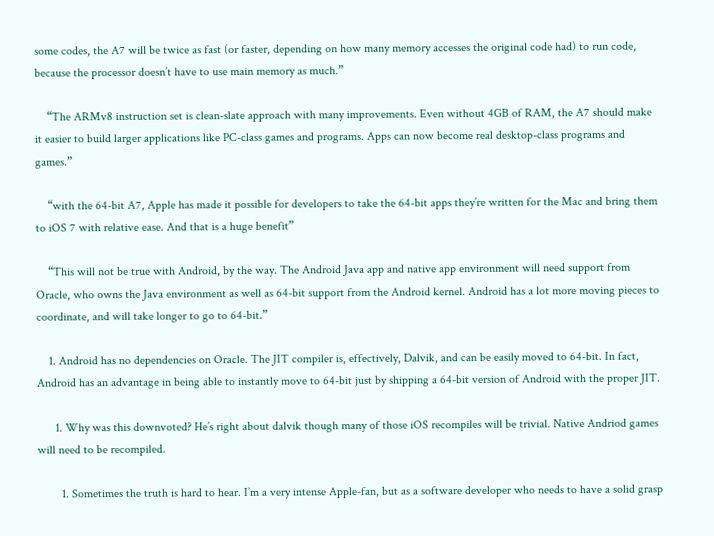some codes, the A7 will be twice as fast (or faster, depending on how many memory accesses the original code had) to run code, because the processor doesn’t have to use main memory as much.”

    “The ARMv8 instruction set is clean-slate approach with many improvements. Even without 4GB of RAM, the A7 should make it easier to build larger applications like PC-class games and programs. Apps can now become real desktop-class programs and games.”

    “with the 64-bit A7, Apple has made it possible for developers to take the 64-bit apps they’re written for the Mac and bring them to iOS 7 with relative ease. And that is a huge benefit”

    “This will not be true with Android, by the way. The Android Java app and native app environment will need support from Oracle, who owns the Java environment as well as 64-bit support from the Android kernel. Android has a lot more moving pieces to coordinate, and will take longer to go to 64-bit.”

    1. Android has no dependencies on Oracle. The JIT compiler is, effectively, Dalvik, and can be easily moved to 64-bit. In fact, Android has an advantage in being able to instantly move to 64-bit just by shipping a 64-bit version of Android with the proper JIT.

      1. Why was this downvoted? He’s right about dalvik though many of those iOS recompiles will be trivial. Native Andriod games will need to be recompiled.

        1. Sometimes the truth is hard to hear. I’m a very intense Apple-fan, but as a software developer who needs to have a solid grasp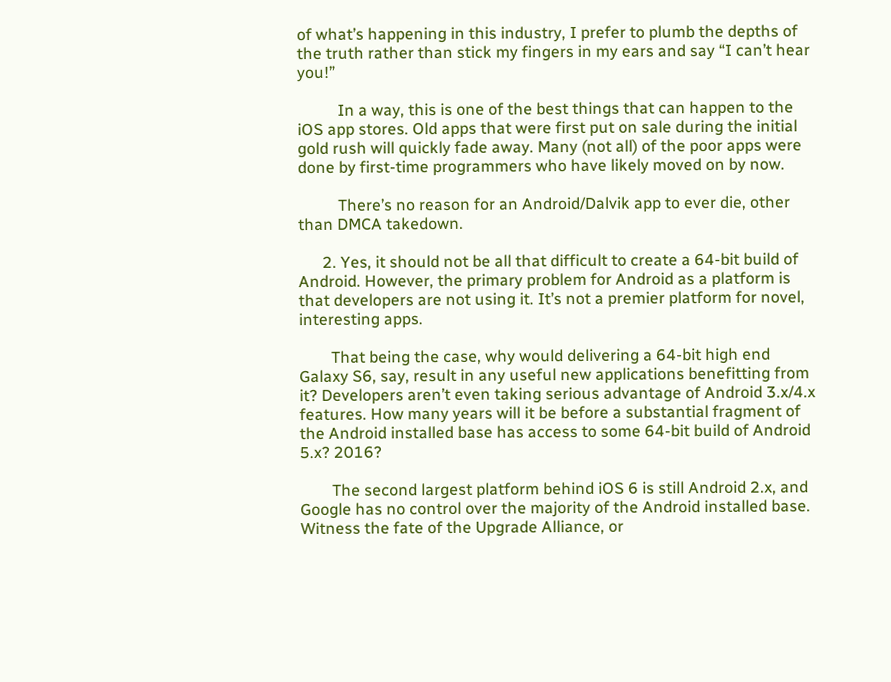of what’s happening in this industry, I prefer to plumb the depths of the truth rather than stick my fingers in my ears and say “I can’t hear you!”

          In a way, this is one of the best things that can happen to the iOS app stores. Old apps that were first put on sale during the initial gold rush will quickly fade away. Many (not all) of the poor apps were done by first-time programmers who have likely moved on by now.

          There’s no reason for an Android/Dalvik app to ever die, other than DMCA takedown.

      2. Yes, it should not be all that difficult to create a 64-bit build of Android. However, the primary problem for Android as a platform is that developers are not using it. It’s not a premier platform for novel, interesting apps.

        That being the case, why would delivering a 64-bit high end Galaxy S6, say, result in any useful new applications benefitting from it? Developers aren’t even taking serious advantage of Android 3.x/4.x features. How many years will it be before a substantial fragment of the Android installed base has access to some 64-bit build of Android 5.x? 2016?

        The second largest platform behind iOS 6 is still Android 2.x, and Google has no control over the majority of the Android installed base. Witness the fate of the Upgrade Alliance, or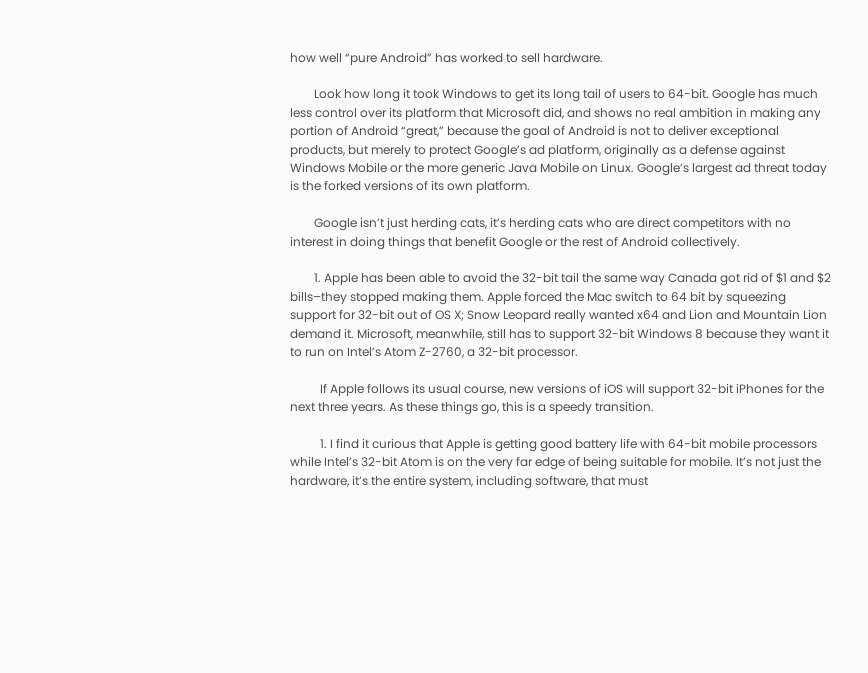how well “pure Android” has worked to sell hardware.

        Look how long it took Windows to get its long tail of users to 64-bit. Google has much less control over its platform that Microsoft did, and shows no real ambition in making any portion of Android “great,” because the goal of Android is not to deliver exceptional products, but merely to protect Google’s ad platform, originally as a defense against Windows Mobile or the more generic Java Mobile on Linux. Google’s largest ad threat today is the forked versions of its own platform.

        Google isn’t just herding cats, it’s herding cats who are direct competitors with no interest in doing things that benefit Google or the rest of Android collectively.

        1. Apple has been able to avoid the 32-bit tail the same way Canada got rid of $1 and $2 bills–they stopped making them. Apple forced the Mac switch to 64 bit by squeezing support for 32-bit out of OS X; Snow Leopard really wanted x64 and Lion and Mountain Lion demand it. Microsoft, meanwhile, still has to support 32-bit Windows 8 because they want it to run on Intel’s Atom Z-2760, a 32-bit processor.

          If Apple follows its usual course, new versions of iOS will support 32-bit iPhones for the next three years. As these things go, this is a speedy transition.

          1. I find it curious that Apple is getting good battery life with 64-bit mobile processors while Intel’s 32-bit Atom is on the very far edge of being suitable for mobile. It’s not just the hardware, it’s the entire system, including software, that must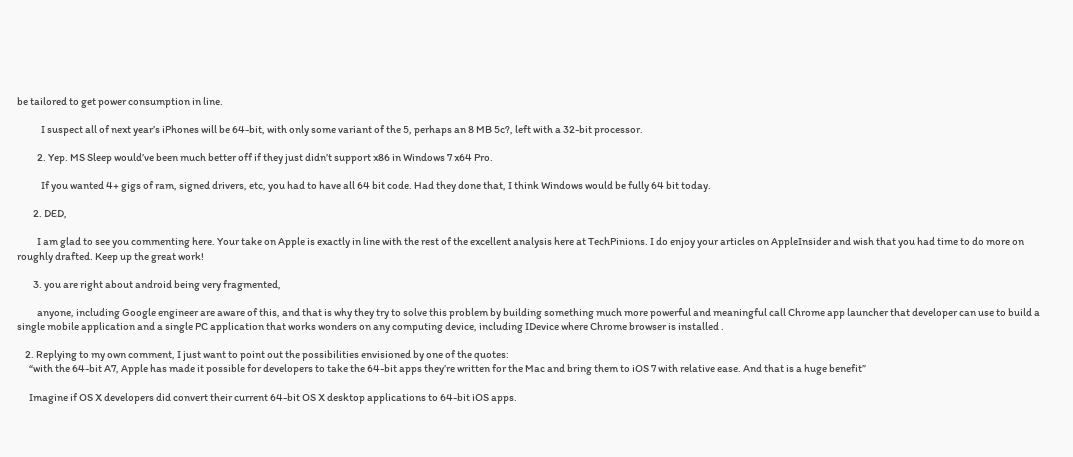be tailored to get power consumption in line.

            I suspect all of next year’s iPhones will be 64-bit, with only some variant of the 5, perhaps an 8 MB 5c?, left with a 32-bit processor.

          2. Yep. MS Sleep would’ve been much better off if they just didn’t support x86 in Windows 7 x64 Pro.

            If you wanted 4+ gigs of ram, signed drivers, etc, you had to have all 64 bit code. Had they done that, I think Windows would be fully 64 bit today.

        2. DED,

          I am glad to see you commenting here. Your take on Apple is exactly in line with the rest of the excellent analysis here at TechPinions. I do enjoy your articles on AppleInsider and wish that you had time to do more on roughly drafted. Keep up the great work!

        3. you are right about android being very fragmented,

          anyone, including Google engineer are aware of this, and that is why they try to solve this problem by building something much more powerful and meaningful call Chrome app launcher that developer can use to build a single mobile application and a single PC application that works wonders on any computing device, including IDevice where Chrome browser is installed .

    2. Replying to my own comment, I just want to point out the possibilities envisioned by one of the quotes:
      “with the 64-bit A7, Apple has made it possible for developers to take the 64-bit apps they’re written for the Mac and bring them to iOS 7 with relative ease. And that is a huge benefit”

      Imagine if OS X developers did convert their current 64-bit OS X desktop applications to 64-bit iOS apps.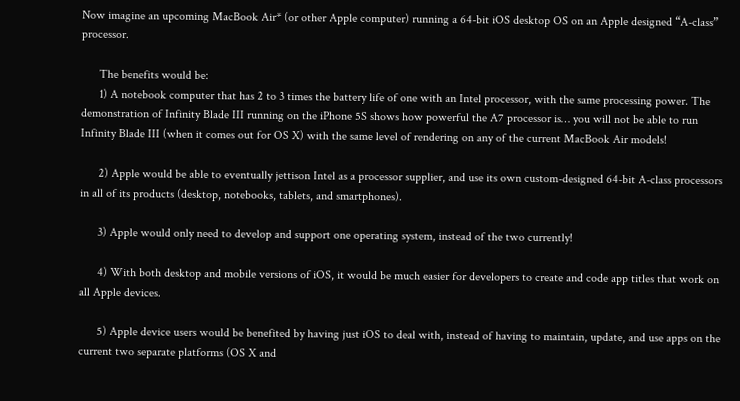Now imagine an upcoming MacBook Air* (or other Apple computer) running a 64-bit iOS desktop OS on an Apple designed “A-class” processor.

      The benefits would be:
      1) A notebook computer that has 2 to 3 times the battery life of one with an Intel processor, with the same processing power. The demonstration of Infinity Blade III running on the iPhone 5S shows how powerful the A7 processor is… you will not be able to run Infinity Blade III (when it comes out for OS X) with the same level of rendering on any of the current MacBook Air models!

      2) Apple would be able to eventually jettison Intel as a processor supplier, and use its own custom-designed 64-bit A-class processors in all of its products (desktop, notebooks, tablets, and smartphones).

      3) Apple would only need to develop and support one operating system, instead of the two currently!

      4) With both desktop and mobile versions of iOS, it would be much easier for developers to create and code app titles that work on all Apple devices.

      5) Apple device users would be benefited by having just iOS to deal with, instead of having to maintain, update, and use apps on the current two separate platforms (OS X and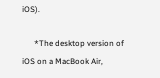iOS).

      *The desktop version of iOS on a MacBook Air,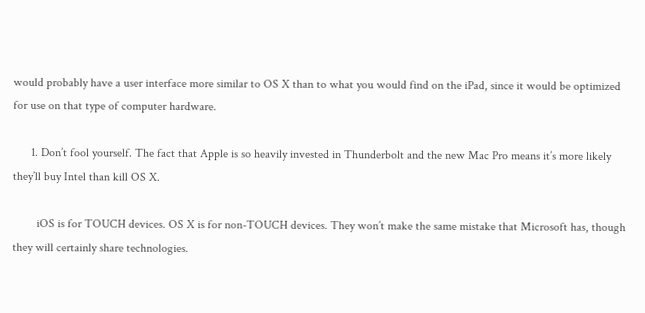would probably have a user interface more similar to OS X than to what you would find on the iPad, since it would be optimized for use on that type of computer hardware.

      1. Don’t fool yourself. The fact that Apple is so heavily invested in Thunderbolt and the new Mac Pro means it’s more likely they’ll buy Intel than kill OS X.

        iOS is for TOUCH devices. OS X is for non-TOUCH devices. They won’t make the same mistake that Microsoft has, though they will certainly share technologies.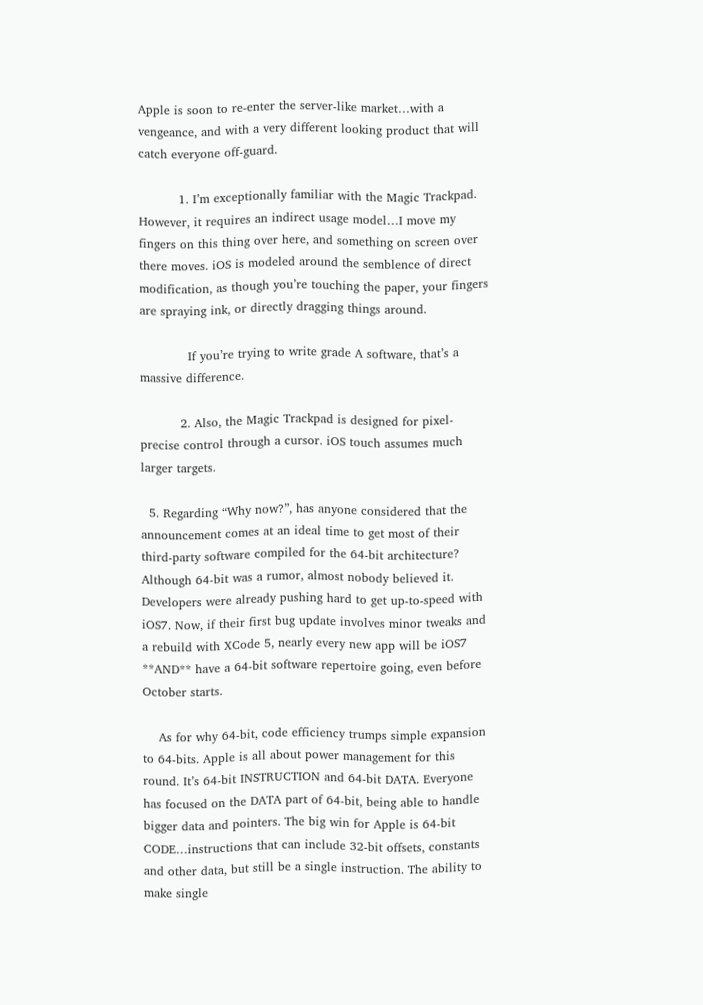Apple is soon to re-enter the server-like market…with a vengeance, and with a very different looking product that will catch everyone off-guard.

          1. I’m exceptionally familiar with the Magic Trackpad. However, it requires an indirect usage model…I move my fingers on this thing over here, and something on screen over there moves. iOS is modeled around the semblence of direct modification, as though you’re touching the paper, your fingers are spraying ink, or directly dragging things around.

            If you’re trying to write grade A software, that’s a massive difference.

          2. Also, the Magic Trackpad is designed for pixel-precise control through a cursor. iOS touch assumes much larger targets.

  5. Regarding “Why now?”, has anyone considered that the announcement comes at an ideal time to get most of their third-party software compiled for the 64-bit architecture? Although 64-bit was a rumor, almost nobody believed it. Developers were already pushing hard to get up-to-speed with iOS7. Now, if their first bug update involves minor tweaks and a rebuild with XCode 5, nearly every new app will be iOS7 **AND** have a 64-bit software repertoire going, even before October starts.

    As for why 64-bit, code efficiency trumps simple expansion to 64-bits. Apple is all about power management for this round. It’s 64-bit INSTRUCTION and 64-bit DATA. Everyone has focused on the DATA part of 64-bit, being able to handle bigger data and pointers. The big win for Apple is 64-bit CODE…instructions that can include 32-bit offsets, constants and other data, but still be a single instruction. The ability to make single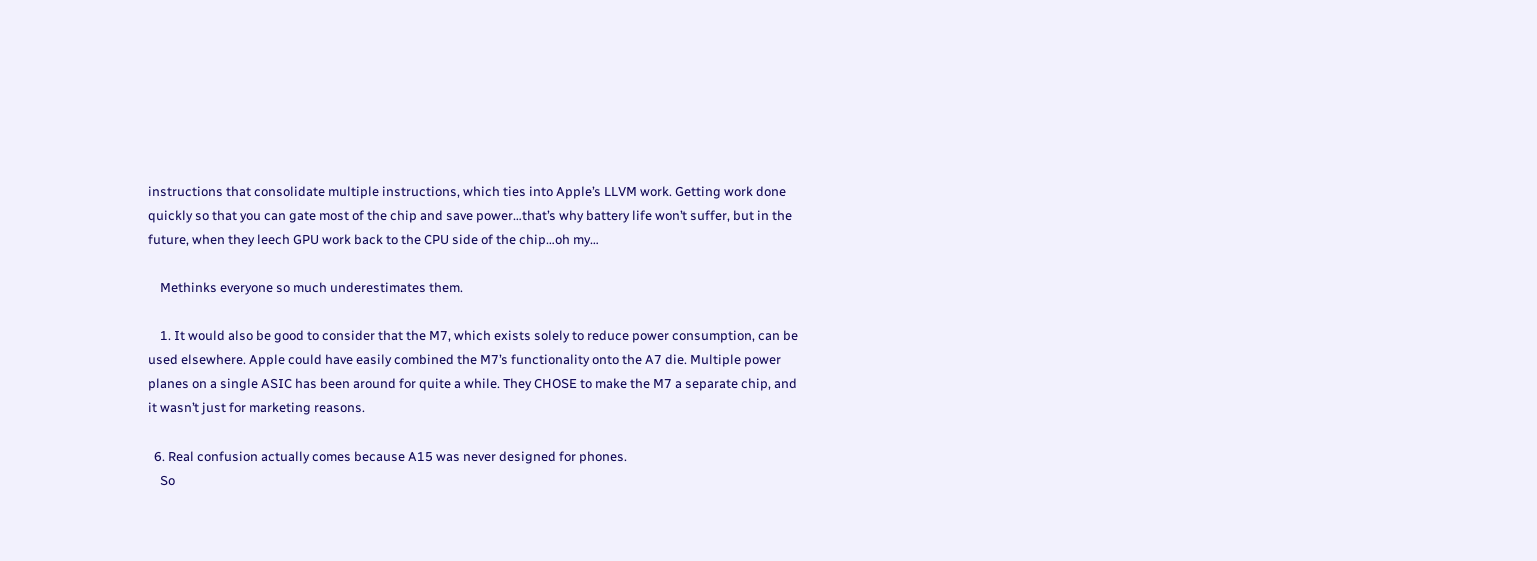instructions that consolidate multiple instructions, which ties into Apple’s LLVM work. Getting work done quickly so that you can gate most of the chip and save power…that’s why battery life won’t suffer, but in the future, when they leech GPU work back to the CPU side of the chip…oh my…

    Methinks everyone so much underestimates them.

    1. It would also be good to consider that the M7, which exists solely to reduce power consumption, can be used elsewhere. Apple could have easily combined the M7’s functionality onto the A7 die. Multiple power planes on a single ASIC has been around for quite a while. They CHOSE to make the M7 a separate chip, and it wasn’t just for marketing reasons.

  6. Real confusion actually comes because A15 was never designed for phones.
    So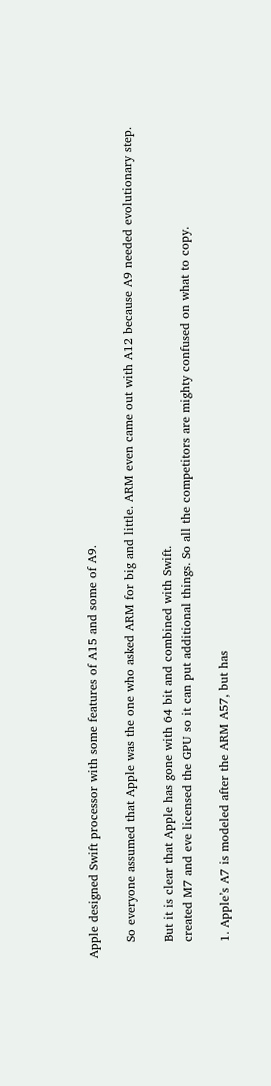Apple designed Swift processor with some features of A15 and some of A9.

    So everyone assumed that Apple was the one who asked ARM for big and little. ARM even came out with A12 because A9 needed evolutionary step.

    But it is clear that Apple has gone with 64 bit and combined with Swift.
    created M7 and eve licensed the GPU so it can put additional things. So all the competitors are mighty confused on what to copy.

    1. Apple’s A7 is modeled after the ARM A57, but has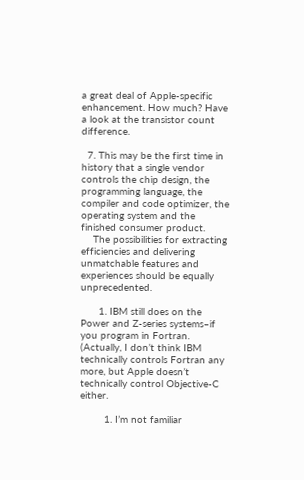a great deal of Apple-specific enhancement. How much? Have a look at the transistor count difference.

  7. This may be the first time in history that a single vendor controls the chip design, the programming language, the compiler and code optimizer, the operating system and the finished consumer product.
    The possibilities for extracting efficiencies and delivering unmatchable features and experiences should be equally unprecedented.

      1. IBM still does on the Power and Z-series systems–if you program in Fortran. (Actually, I don’t think IBM technically controls Fortran any more, but Apple doesn’t technically control Objective-C either.

        1. I’m not familiar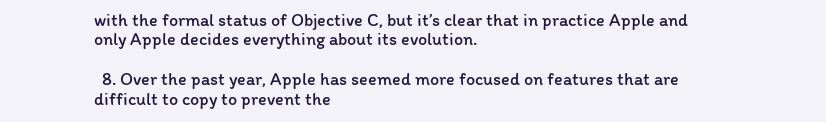with the formal status of Objective C, but it’s clear that in practice Apple and only Apple decides everything about its evolution.

  8. Over the past year, Apple has seemed more focused on features that are difficult to copy to prevent the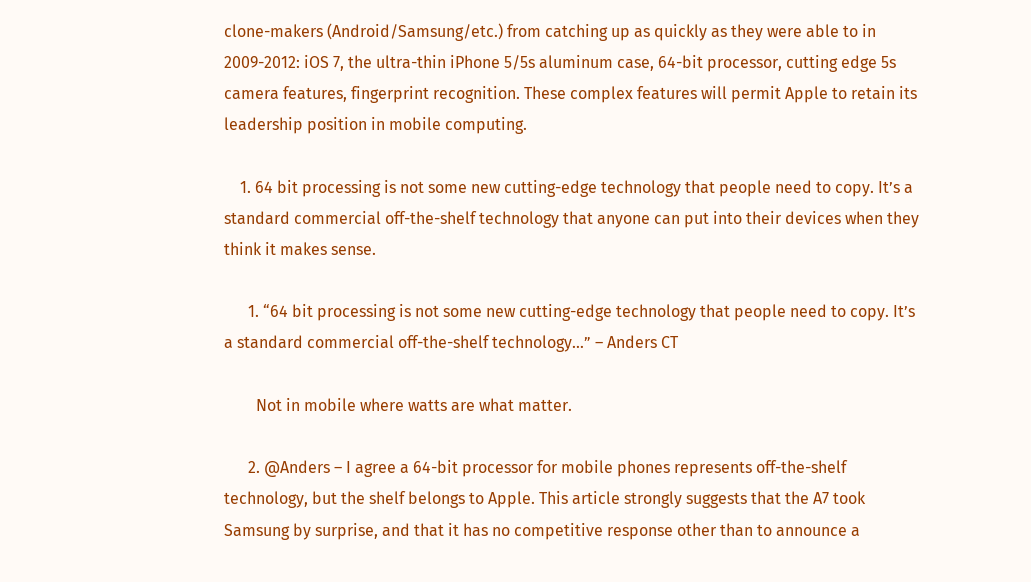clone-makers (Android/Samsung/etc.) from catching up as quickly as they were able to in 2009-2012: iOS 7, the ultra-thin iPhone 5/5s aluminum case, 64-bit processor, cutting edge 5s camera features, fingerprint recognition. These complex features will permit Apple to retain its leadership position in mobile computing.

    1. 64 bit processing is not some new cutting-edge technology that people need to copy. It’s a standard commercial off-the-shelf technology that anyone can put into their devices when they think it makes sense.

      1. “64 bit processing is not some new cutting-edge technology that people need to copy. It’s a standard commercial off-the-shelf technology…” – Anders CT

        Not in mobile where watts are what matter.

      2. @Anders – I agree a 64-bit processor for mobile phones represents off-the-shelf technology, but the shelf belongs to Apple. This article strongly suggests that the A7 took Samsung by surprise, and that it has no competitive response other than to announce a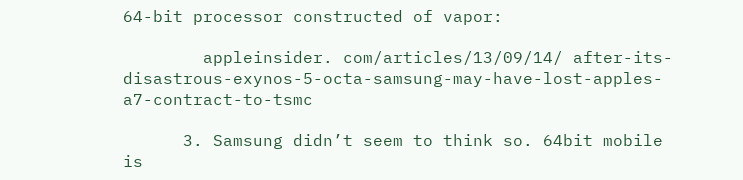64-bit processor constructed of vapor:

        appleinsider. com/articles/13/09/14/ after-its-disastrous-exynos-5-octa-samsung-may-have-lost-apples-a7-contract-to-tsmc

      3. Samsung didn’t seem to think so. 64bit mobile is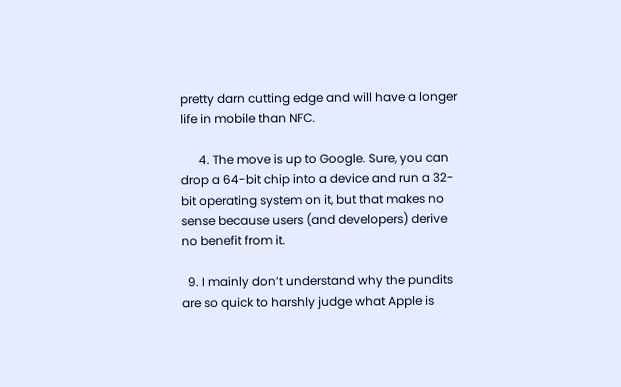pretty darn cutting edge and will have a longer life in mobile than NFC.

      4. The move is up to Google. Sure, you can drop a 64-bit chip into a device and run a 32-bit operating system on it, but that makes no sense because users (and developers) derive no benefit from it.

  9. I mainly don’t understand why the pundits are so quick to harshly judge what Apple is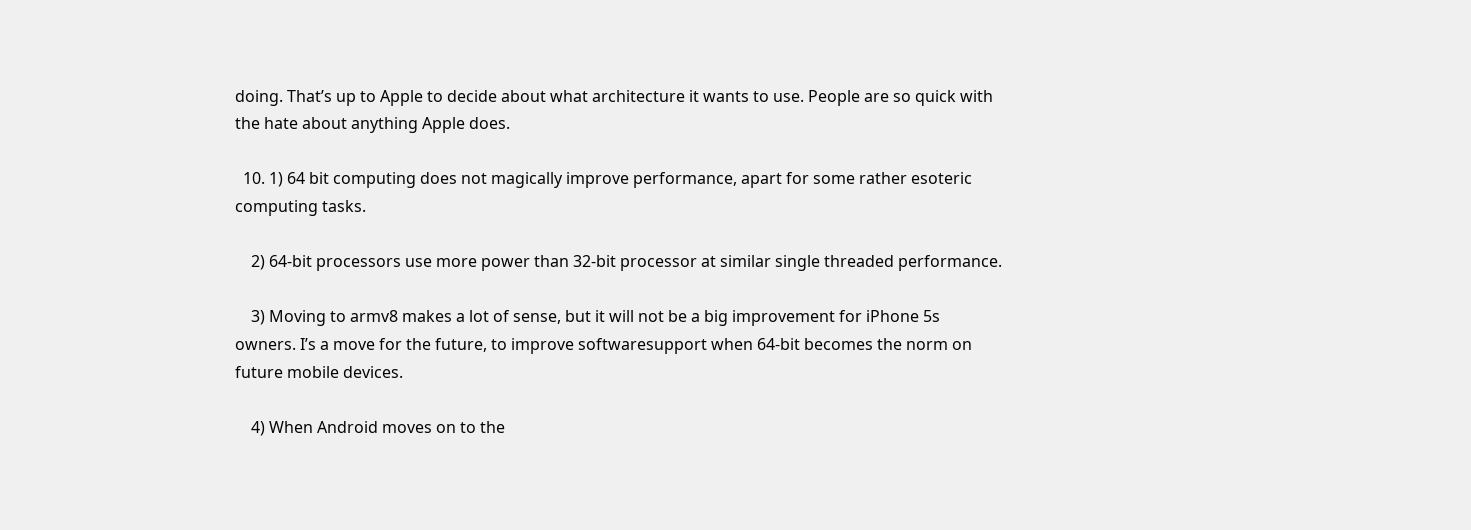doing. That’s up to Apple to decide about what architecture it wants to use. People are so quick with the hate about anything Apple does.

  10. 1) 64 bit computing does not magically improve performance, apart for some rather esoteric computing tasks.

    2) 64-bit processors use more power than 32-bit processor at similar single threaded performance.

    3) Moving to armv8 makes a lot of sense, but it will not be a big improvement for iPhone 5s owners. I’s a move for the future, to improve softwaresupport when 64-bit becomes the norm on future mobile devices.

    4) When Android moves on to the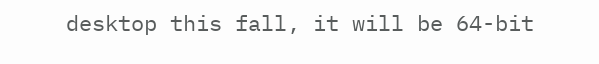desktop this fall, it will be 64-bit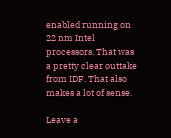enabled running on 22 nm Intel processors. That was a pretty clear outtake from IDF. That also makes a lot of sense.

Leave a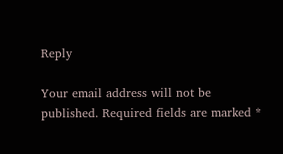Reply

Your email address will not be published. Required fields are marked *